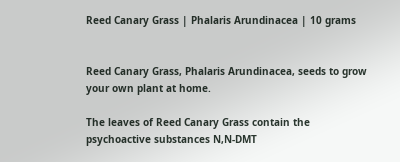Reed Canary Grass | Phalaris Arundinacea | 10 grams


Reed Canary Grass, Phalaris Arundinacea, seeds to grow your own plant at home.

The leaves of Reed Canary Grass contain the psychoactive substances N,N-DMT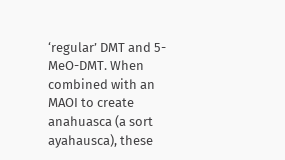‘regular’ DMT and 5-MeO-DMT. When combined with an MAOI to create anahuasca (a sort ayahausca), these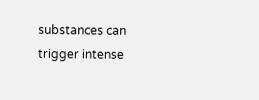substances can trigger intense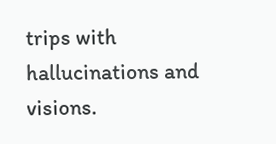trips with hallucinations and visions.